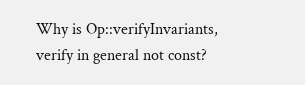Why is Op::verifyInvariants, verify in general not const?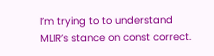I’m trying to to understand MLIR’s stance on const correct.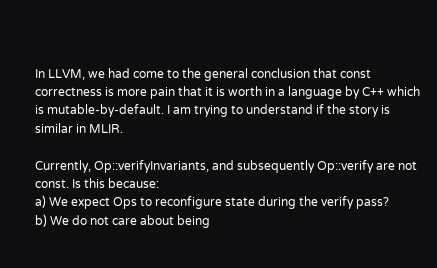In LLVM, we had come to the general conclusion that const correctness is more pain that it is worth in a language by C++ which is mutable-by-default. I am trying to understand if the story is similar in MLIR.

Currently, Op::verifyInvariants, and subsequently Op::verify are not const. Is this because:
a) We expect Ops to reconfigure state during the verify pass?
b) We do not care about being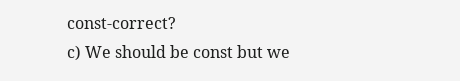const-correct?
c) We should be const but we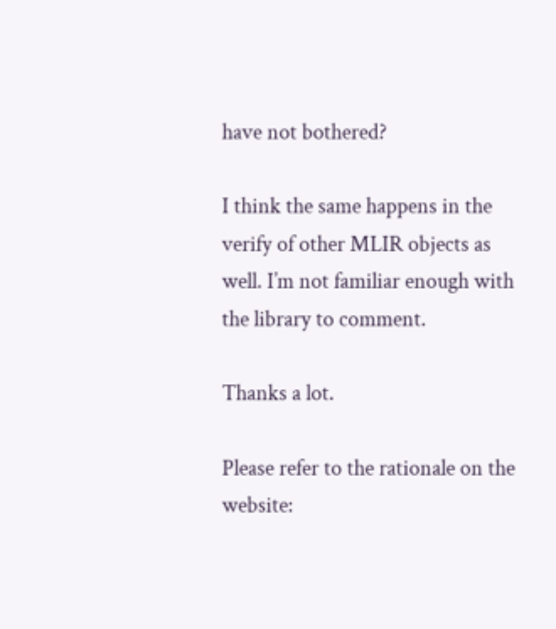have not bothered?

I think the same happens in the verify of other MLIR objects as well. I’m not familiar enough with the library to comment.

Thanks a lot.

Please refer to the rationale on the website: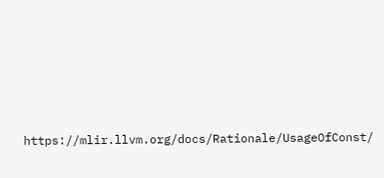https://mlir.llvm.org/docs/Rationale/UsageOfConst/